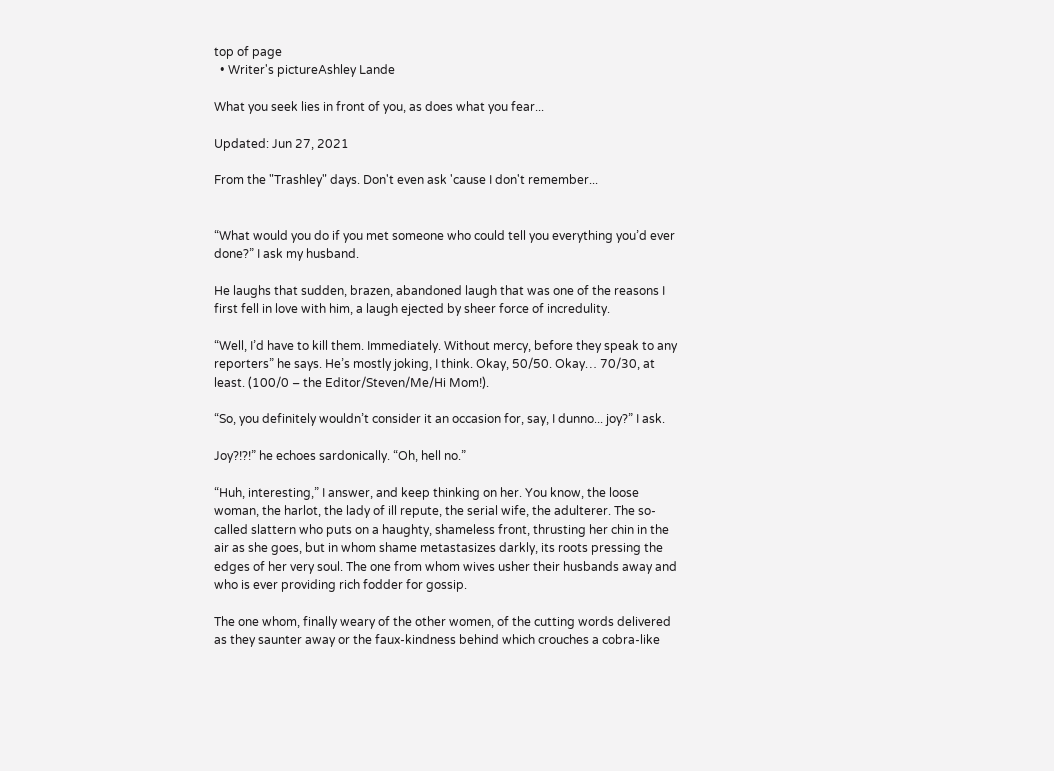top of page
  • Writer's pictureAshley Lande

What you seek lies in front of you, as does what you fear...

Updated: Jun 27, 2021

From the "Trashley" days. Don't even ask 'cause I don't remember...


“What would you do if you met someone who could tell you everything you’d ever done?” I ask my husband.

He laughs that sudden, brazen, abandoned laugh that was one of the reasons I first fell in love with him, a laugh ejected by sheer force of incredulity.

“Well, I’d have to kill them. Immediately. Without mercy, before they speak to any reporters” he says. He’s mostly joking, I think. Okay, 50/50. Okay… 70/30, at least. (100/0 – the Editor/Steven/Me/Hi Mom!).

“So, you definitely wouldn’t consider it an occasion for, say, I dunno... joy?” I ask.

Joy?!?!” he echoes sardonically. “Oh, hell no.”

“Huh, interesting,” I answer, and keep thinking on her. You know, the loose woman, the harlot, the lady of ill repute, the serial wife, the adulterer. The so-called slattern who puts on a haughty, shameless front, thrusting her chin in the air as she goes, but in whom shame metastasizes darkly, its roots pressing the edges of her very soul. The one from whom wives usher their husbands away and who is ever providing rich fodder for gossip.

The one whom, finally weary of the other women, of the cutting words delivered as they saunter away or the faux-kindness behind which crouches a cobra-like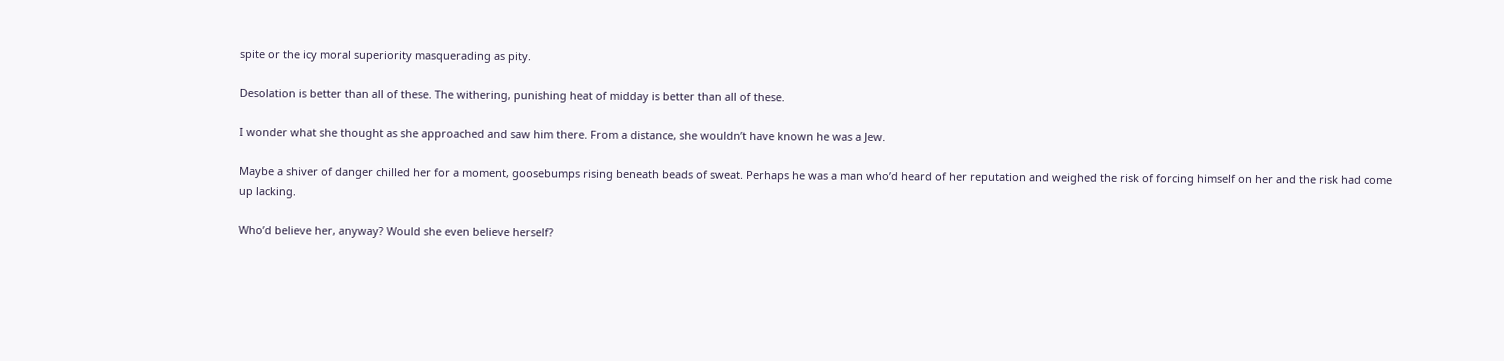spite or the icy moral superiority masquerading as pity.

Desolation is better than all of these. The withering, punishing heat of midday is better than all of these.

I wonder what she thought as she approached and saw him there. From a distance, she wouldn’t have known he was a Jew.

Maybe a shiver of danger chilled her for a moment, goosebumps rising beneath beads of sweat. Perhaps he was a man who’d heard of her reputation and weighed the risk of forcing himself on her and the risk had come up lacking.

Who’d believe her, anyway? Would she even believe herself?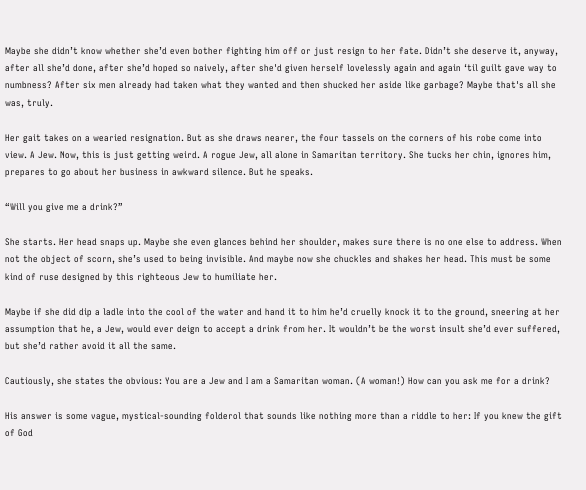Maybe she didn’t know whether she’d even bother fighting him off or just resign to her fate. Didn’t she deserve it, anyway, after all she’d done, after she’d hoped so naively, after she'd given herself lovelessly again and again ‘til guilt gave way to numbness? After six men already had taken what they wanted and then shucked her aside like garbage? Maybe that's all she was, truly.

Her gait takes on a wearied resignation. But as she draws nearer, the four tassels on the corners of his robe come into view. A Jew. Now, this is just getting weird. A rogue Jew, all alone in Samaritan territory. She tucks her chin, ignores him, prepares to go about her business in awkward silence. But he speaks.

“Will you give me a drink?”

She starts. Her head snaps up. Maybe she even glances behind her shoulder, makes sure there is no one else to address. When not the object of scorn, she’s used to being invisible. And maybe now she chuckles and shakes her head. This must be some kind of ruse designed by this righteous Jew to humiliate her.

Maybe if she did dip a ladle into the cool of the water and hand it to him he’d cruelly knock it to the ground, sneering at her assumption that he, a Jew, would ever deign to accept a drink from her. It wouldn’t be the worst insult she’d ever suffered, but she’d rather avoid it all the same.

Cautiously, she states the obvious: You are a Jew and I am a Samaritan woman. (A woman!) How can you ask me for a drink?

His answer is some vague, mystical-sounding folderol that sounds like nothing more than a riddle to her: If you knew the gift of God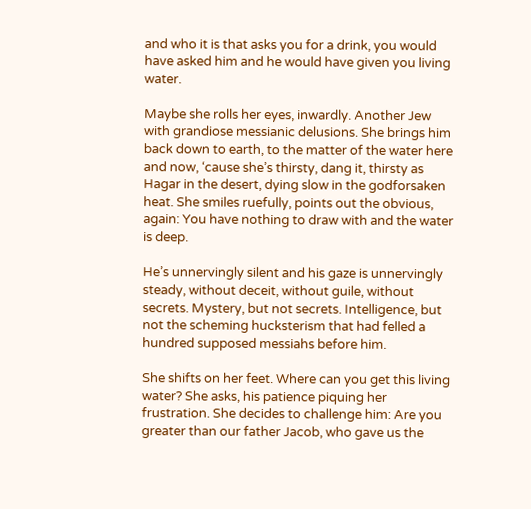and who it is that asks you for a drink, you would have asked him and he would have given you living water.

Maybe she rolls her eyes, inwardly. Another Jew with grandiose messianic delusions. She brings him back down to earth, to the matter of the water here and now, ‘cause she’s thirsty, dang it, thirsty as Hagar in the desert, dying slow in the godforsaken heat. She smiles ruefully, points out the obvious, again: You have nothing to draw with and the water is deep.

He’s unnervingly silent and his gaze is unnervingly steady, without deceit, without guile, without secrets. Mystery, but not secrets. Intelligence, but not the scheming hucksterism that had felled a hundred supposed messiahs before him.

She shifts on her feet. Where can you get this living water? She asks, his patience piquing her frustration. She decides to challenge him: Are you greater than our father Jacob, who gave us the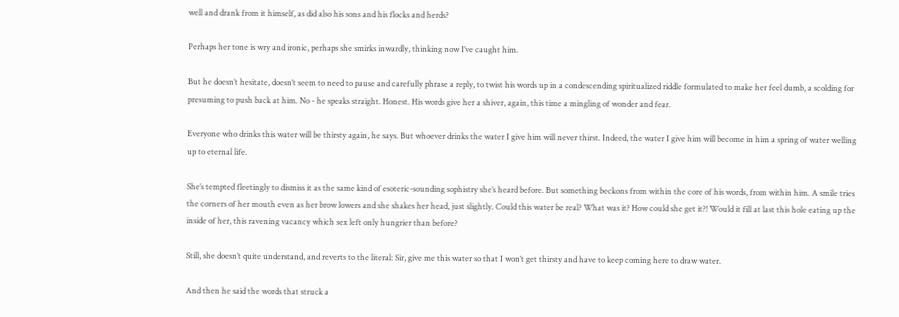well and drank from it himself, as did also his sons and his flocks and herds?

Perhaps her tone is wry and ironic, perhaps she smirks inwardly, thinking now I’ve caught him.

But he doesn’t hesitate, doesn’t seem to need to pause and carefully phrase a reply, to twist his words up in a condescending spiritualized riddle formulated to make her feel dumb, a scolding for presuming to push back at him. No - he speaks straight. Honest. His words give her a shiver, again, this time a mingling of wonder and fear.

Everyone who drinks this water will be thirsty again, he says. But whoever drinks the water I give him will never thirst. Indeed, the water I give him will become in him a spring of water welling up to eternal life.

She’s tempted fleetingly to dismiss it as the same kind of esoteric-sounding sophistry she’s heard before. But something beckons from within the core of his words, from within him. A smile tries the corners of her mouth even as her brow lowers and she shakes her head, just slightly. Could this water be real? What was it? How could she get it?! Would it fill at last this hole eating up the inside of her, this ravening vacancy which sex left only hungrier than before?

Still, she doesn’t quite understand, and reverts to the literal: Sir, give me this water so that I won’t get thirsty and have to keep coming here to draw water.

And then he said the words that struck a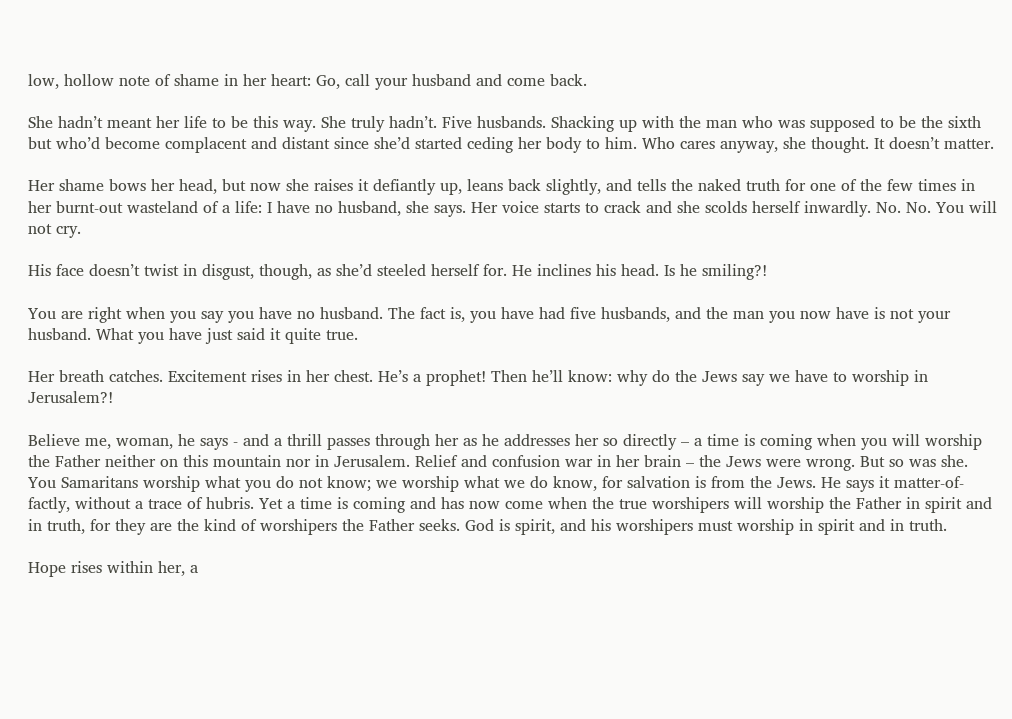low, hollow note of shame in her heart: Go, call your husband and come back.

She hadn’t meant her life to be this way. She truly hadn’t. Five husbands. Shacking up with the man who was supposed to be the sixth but who’d become complacent and distant since she’d started ceding her body to him. Who cares anyway, she thought. It doesn’t matter.

Her shame bows her head, but now she raises it defiantly up, leans back slightly, and tells the naked truth for one of the few times in her burnt-out wasteland of a life: I have no husband, she says. Her voice starts to crack and she scolds herself inwardly. No. No. You will not cry.

His face doesn’t twist in disgust, though, as she’d steeled herself for. He inclines his head. Is he smiling?!

You are right when you say you have no husband. The fact is, you have had five husbands, and the man you now have is not your husband. What you have just said it quite true.

Her breath catches. Excitement rises in her chest. He’s a prophet! Then he’ll know: why do the Jews say we have to worship in Jerusalem?!

Believe me, woman, he says - and a thrill passes through her as he addresses her so directly – a time is coming when you will worship the Father neither on this mountain nor in Jerusalem. Relief and confusion war in her brain – the Jews were wrong. But so was she. You Samaritans worship what you do not know; we worship what we do know, for salvation is from the Jews. He says it matter-of-factly, without a trace of hubris. Yet a time is coming and has now come when the true worshipers will worship the Father in spirit and in truth, for they are the kind of worshipers the Father seeks. God is spirit, and his worshipers must worship in spirit and in truth.

Hope rises within her, a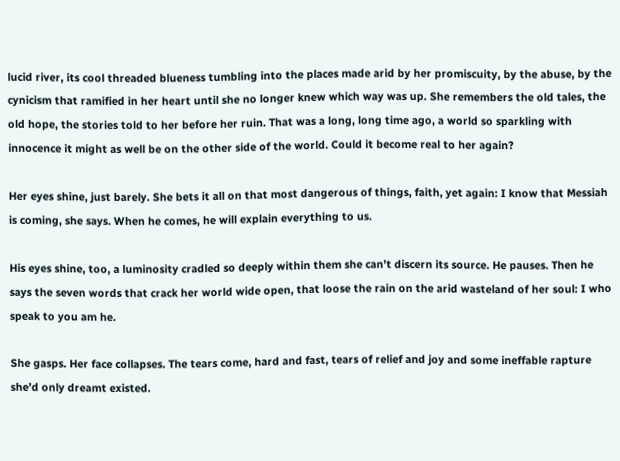lucid river, its cool threaded blueness tumbling into the places made arid by her promiscuity, by the abuse, by the cynicism that ramified in her heart until she no longer knew which way was up. She remembers the old tales, the old hope, the stories told to her before her ruin. That was a long, long time ago, a world so sparkling with innocence it might as well be on the other side of the world. Could it become real to her again?

Her eyes shine, just barely. She bets it all on that most dangerous of things, faith, yet again: I know that Messiah is coming, she says. When he comes, he will explain everything to us.

His eyes shine, too, a luminosity cradled so deeply within them she can’t discern its source. He pauses. Then he says the seven words that crack her world wide open, that loose the rain on the arid wasteland of her soul: I who speak to you am he.

She gasps. Her face collapses. The tears come, hard and fast, tears of relief and joy and some ineffable rapture she’d only dreamt existed.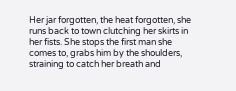Her jar forgotten, the heat forgotten, she runs back to town clutching her skirts in her fists. She stops the first man she comes to, grabs him by the shoulders, straining to catch her breath and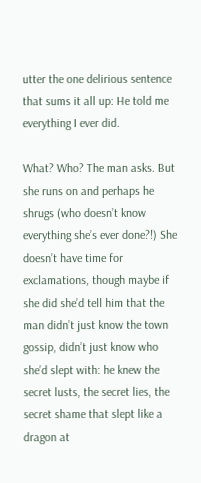utter the one delirious sentence that sums it all up: He told me everything I ever did.

What? Who? The man asks. But she runs on and perhaps he shrugs (who doesn’t know everything she’s ever done?!) She doesn’t have time for exclamations, though maybe if she did she’d tell him that the man didn’t just know the town gossip, didn’t just know who she’d slept with: he knew the secret lusts, the secret lies, the secret shame that slept like a dragon at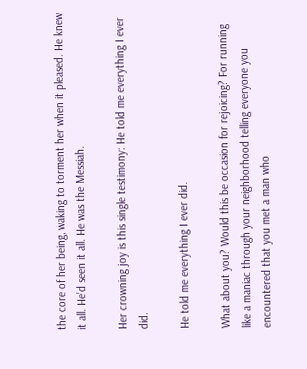the core of her being, waking to torment her when it pleased. He knew it all. He’d seen it all. He was the Messiah.

Her crowning joy is this single testimony: He told me everything I ever did.

He told me everything I ever did.

What about you? Would this be occasion for rejoicing? For running like a maniac through your neighborhood telling everyone you encountered that you met a man who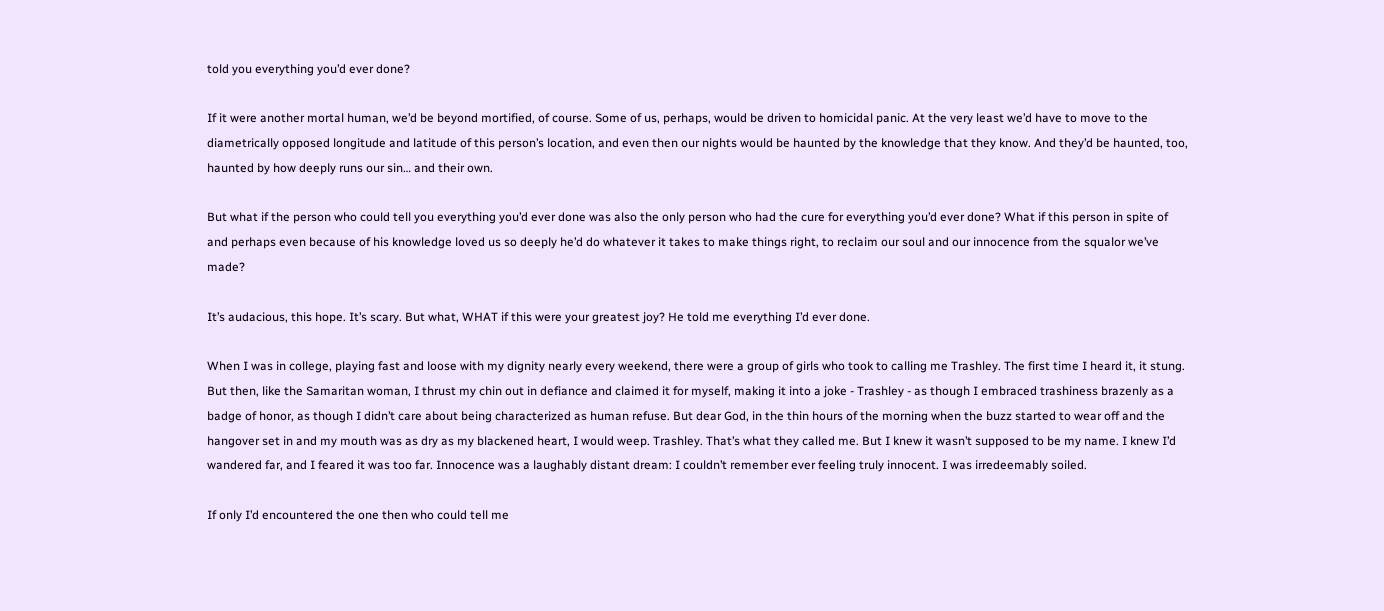told you everything you’d ever done?

If it were another mortal human, we’d be beyond mortified, of course. Some of us, perhaps, would be driven to homicidal panic. At the very least we’d have to move to the diametrically opposed longitude and latitude of this person’s location, and even then our nights would be haunted by the knowledge that they know. And they’d be haunted, too, haunted by how deeply runs our sin… and their own.

But what if the person who could tell you everything you’d ever done was also the only person who had the cure for everything you’d ever done? What if this person in spite of and perhaps even because of his knowledge loved us so deeply he’d do whatever it takes to make things right, to reclaim our soul and our innocence from the squalor we’ve made?

It’s audacious, this hope. It’s scary. But what, WHAT if this were your greatest joy? He told me everything I’d ever done.

When I was in college, playing fast and loose with my dignity nearly every weekend, there were a group of girls who took to calling me Trashley. The first time I heard it, it stung. But then, like the Samaritan woman, I thrust my chin out in defiance and claimed it for myself, making it into a joke - Trashley - as though I embraced trashiness brazenly as a badge of honor, as though I didn’t care about being characterized as human refuse. But dear God, in the thin hours of the morning when the buzz started to wear off and the hangover set in and my mouth was as dry as my blackened heart, I would weep. Trashley. That’s what they called me. But I knew it wasn’t supposed to be my name. I knew I’d wandered far, and I feared it was too far. Innocence was a laughably distant dream: I couldn’t remember ever feeling truly innocent. I was irredeemably soiled.

If only I’d encountered the one then who could tell me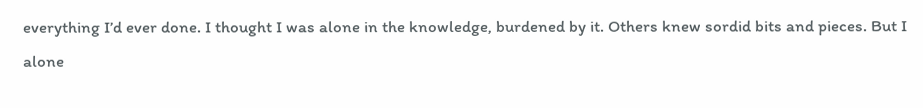everything I’d ever done. I thought I was alone in the knowledge, burdened by it. Others knew sordid bits and pieces. But I alone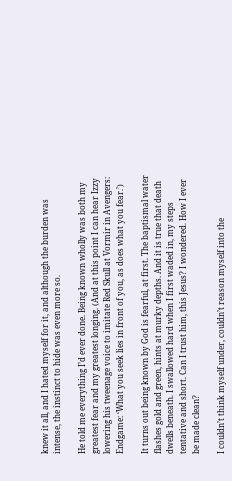knew it all, and I hated myself for it, and although the burden was intense, the instinct to hide was even more so.

He told me everything I’d ever done. Being known wholly was both my greatest fear and my greatest longing. (And at this point I can hear Izzy lowering his tweenage voice to imitate Red Skull at Vormir in Avengers: Endgame: ‘What you seek lies in front of you, as does what you fear.’)

It turns out being known by God is fearful, at first. The baptismal water flashes gold and green, hints at murky depths. And it is true that death dwells beneath. I swallowed hard when I first waded in, my steps tentative and short. Can I trust him, this Jesus? I wondered. How I ever be made clean?

I couldn’t think myself under, couldn’t reason myself into the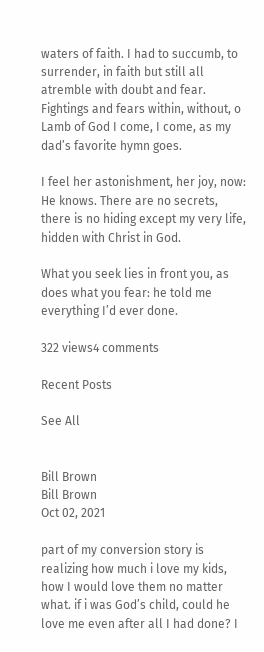waters of faith. I had to succumb, to surrender, in faith but still all atremble with doubt and fear. Fightings and fears within, without, o Lamb of God I come, I come, as my dad’s favorite hymn goes.

I feel her astonishment, her joy, now: He knows. There are no secrets, there is no hiding except my very life, hidden with Christ in God.

What you seek lies in front you, as does what you fear: he told me everything I’d ever done.

322 views4 comments

Recent Posts

See All


Bill Brown
Bill Brown
Oct 02, 2021

part of my conversion story is realizing how much i love my kids, how I would love them no matter what. if i was God’s child, could he love me even after all I had done? I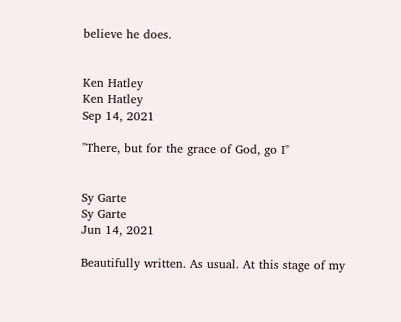believe he does.


Ken Hatley
Ken Hatley
Sep 14, 2021

"There, but for the grace of God, go I"


Sy Garte
Sy Garte
Jun 14, 2021

Beautifully written. As usual. At this stage of my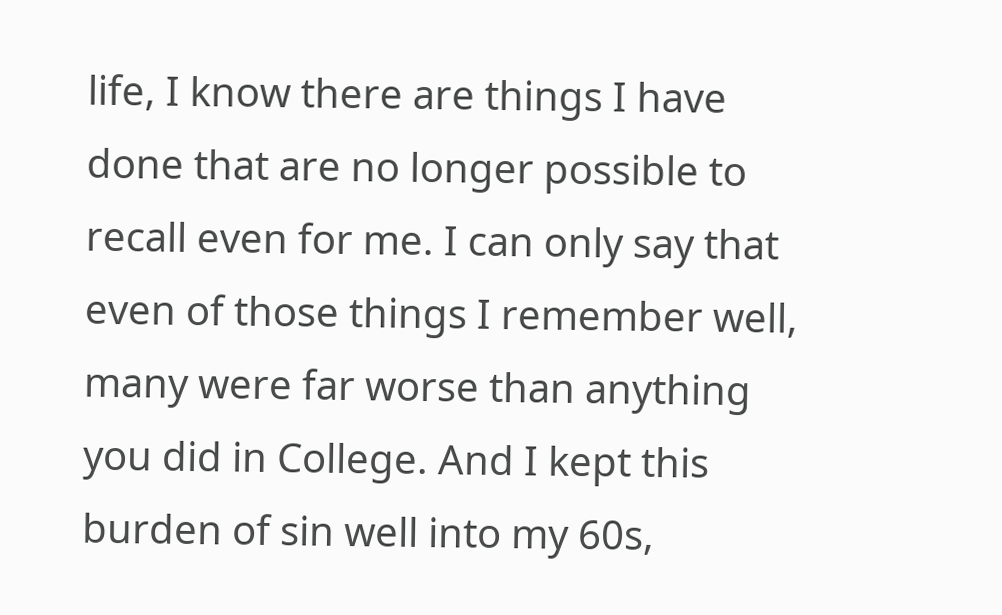life, I know there are things I have done that are no longer possible to recall even for me. I can only say that even of those things I remember well, many were far worse than anything you did in College. And I kept this burden of sin well into my 60s,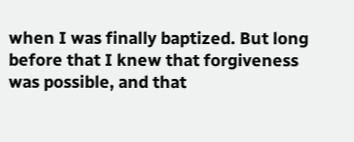when I was finally baptized. But long before that I knew that forgiveness was possible, and that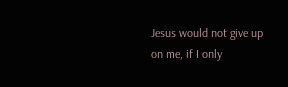Jesus would not give up on me, if I only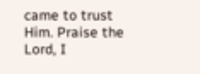came to trust Him. Praise the Lord, I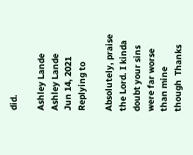did.

Ashley Lande
Ashley Lande
Jun 14, 2021
Replying to

Absolutely, praise the Lord. I kinda doubt your sins were far worse than mine though  Thanks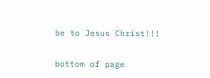be to Jesus Christ!!!

bottom of page